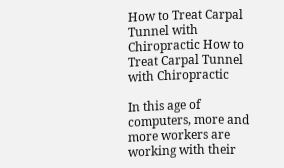How to Treat Carpal Tunnel with Chiropractic How to Treat Carpal Tunnel with Chiropractic

In this age of computers, more and more workers are working with their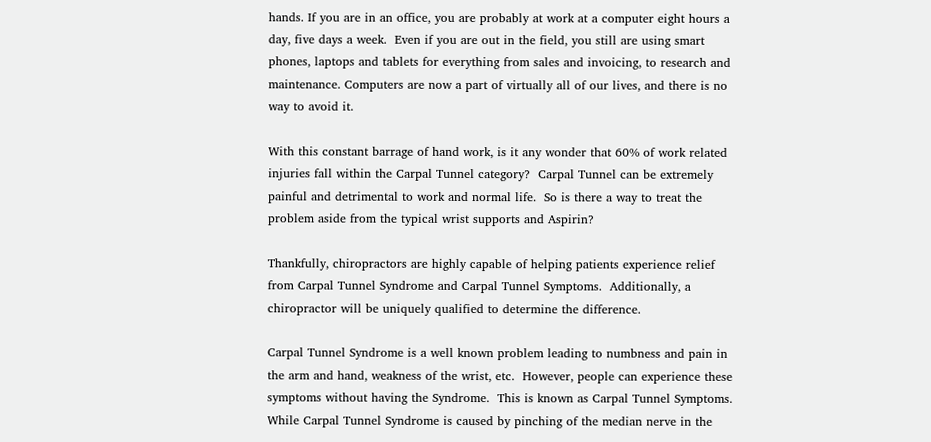hands. If you are in an office, you are probably at work at a computer eight hours a day, five days a week.  Even if you are out in the field, you still are using smart phones, laptops and tablets for everything from sales and invoicing, to research and maintenance. Computers are now a part of virtually all of our lives, and there is no way to avoid it.

With this constant barrage of hand work, is it any wonder that 60% of work related injuries fall within the Carpal Tunnel category?  Carpal Tunnel can be extremely painful and detrimental to work and normal life.  So is there a way to treat the problem aside from the typical wrist supports and Aspirin?

Thankfully, chiropractors are highly capable of helping patients experience relief from Carpal Tunnel Syndrome and Carpal Tunnel Symptoms.  Additionally, a chiropractor will be uniquely qualified to determine the difference.

Carpal Tunnel Syndrome is a well known problem leading to numbness and pain in the arm and hand, weakness of the wrist, etc.  However, people can experience these symptoms without having the Syndrome.  This is known as Carpal Tunnel Symptoms.  While Carpal Tunnel Syndrome is caused by pinching of the median nerve in the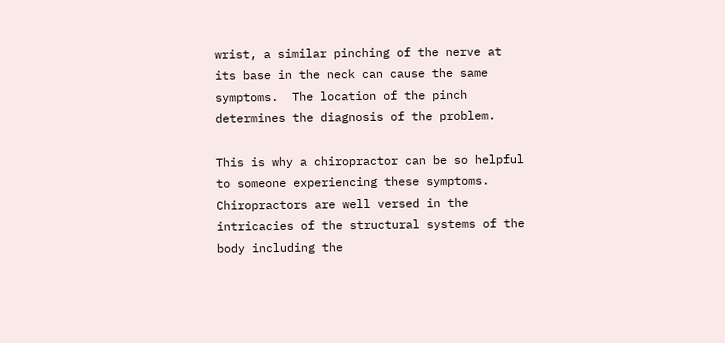wrist, a similar pinching of the nerve at its base in the neck can cause the same symptoms.  The location of the pinch determines the diagnosis of the problem.

This is why a chiropractor can be so helpful to someone experiencing these symptoms.  Chiropractors are well versed in the intricacies of the structural systems of the body including the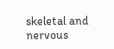skeletal and nervous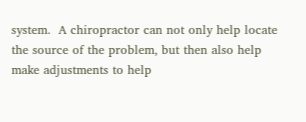system.  A chiropractor can not only help locate the source of the problem, but then also help make adjustments to help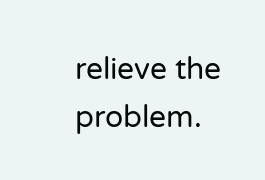relieve the problem.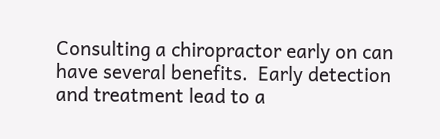Consulting a chiropractor early on can have several benefits.  Early detection and treatment lead to a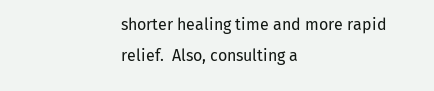shorter healing time and more rapid relief.  Also, consulting a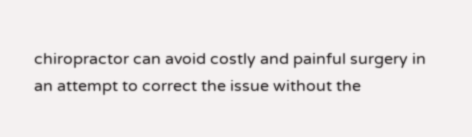chiropractor can avoid costly and painful surgery in an attempt to correct the issue without the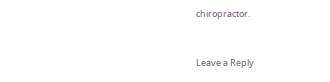chiropractor.


Leave a Reply